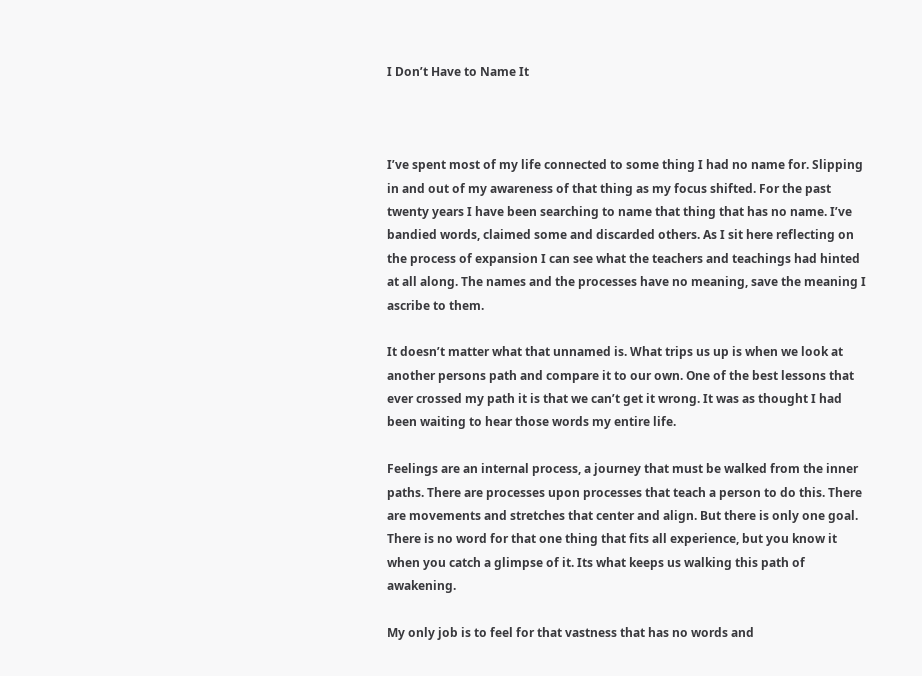I Don’t Have to Name It



I’ve spent most of my life connected to some thing I had no name for. Slipping in and out of my awareness of that thing as my focus shifted. For the past twenty years I have been searching to name that thing that has no name. I’ve bandied words, claimed some and discarded others. As I sit here reflecting on the process of expansion I can see what the teachers and teachings had hinted at all along. The names and the processes have no meaning, save the meaning I ascribe to them.

It doesn’t matter what that unnamed is. What trips us up is when we look at another persons path and compare it to our own. One of the best lessons that ever crossed my path it is that we can’t get it wrong. It was as thought I had been waiting to hear those words my entire life.

Feelings are an internal process, a journey that must be walked from the inner paths. There are processes upon processes that teach a person to do this. There are movements and stretches that center and align. But there is only one goal. There is no word for that one thing that fits all experience, but you know it when you catch a glimpse of it. Its what keeps us walking this path of awakening.

My only job is to feel for that vastness that has no words and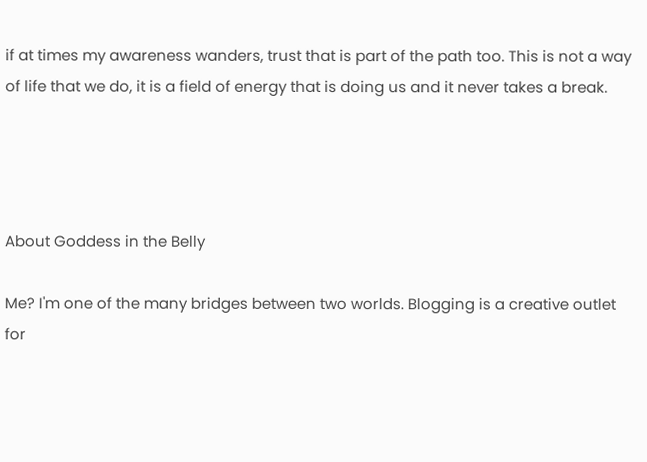if at times my awareness wanders, trust that is part of the path too. This is not a way of life that we do, it is a field of energy that is doing us and it never takes a break.




About Goddess in the Belly

Me? I'm one of the many bridges between two worlds. Blogging is a creative outlet for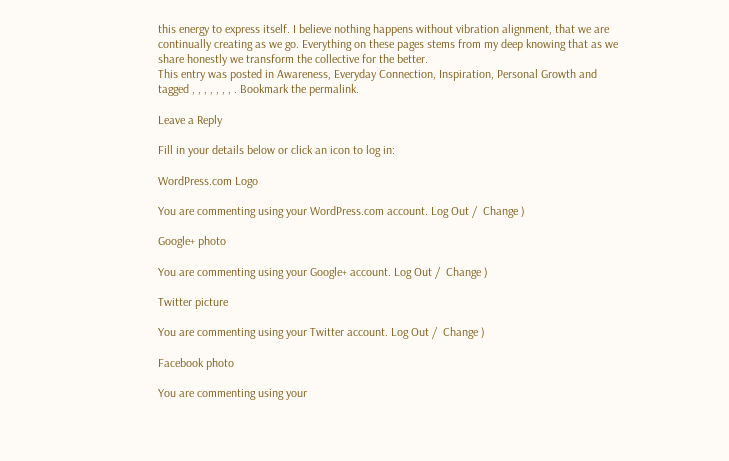this energy to express itself. I believe nothing happens without vibration alignment, that we are continually creating as we go. Everything on these pages stems from my deep knowing that as we share honestly we transform the collective for the better.
This entry was posted in Awareness, Everyday Connection, Inspiration, Personal Growth and tagged , , , , , , , . Bookmark the permalink.

Leave a Reply

Fill in your details below or click an icon to log in:

WordPress.com Logo

You are commenting using your WordPress.com account. Log Out /  Change )

Google+ photo

You are commenting using your Google+ account. Log Out /  Change )

Twitter picture

You are commenting using your Twitter account. Log Out /  Change )

Facebook photo

You are commenting using your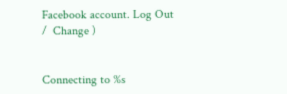Facebook account. Log Out /  Change )


Connecting to %s